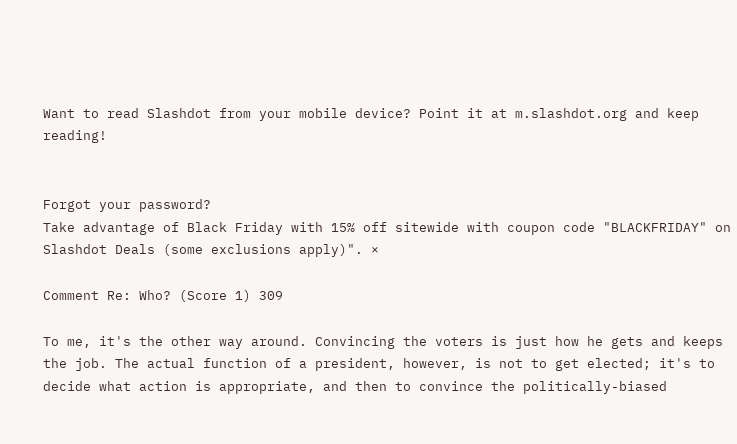Want to read Slashdot from your mobile device? Point it at m.slashdot.org and keep reading!


Forgot your password?
Take advantage of Black Friday with 15% off sitewide with coupon code "BLACKFRIDAY" on Slashdot Deals (some exclusions apply)". ×

Comment Re: Who? (Score 1) 309

To me, it's the other way around. Convincing the voters is just how he gets and keeps the job. The actual function of a president, however, is not to get elected; it's to decide what action is appropriate, and then to convince the politically-biased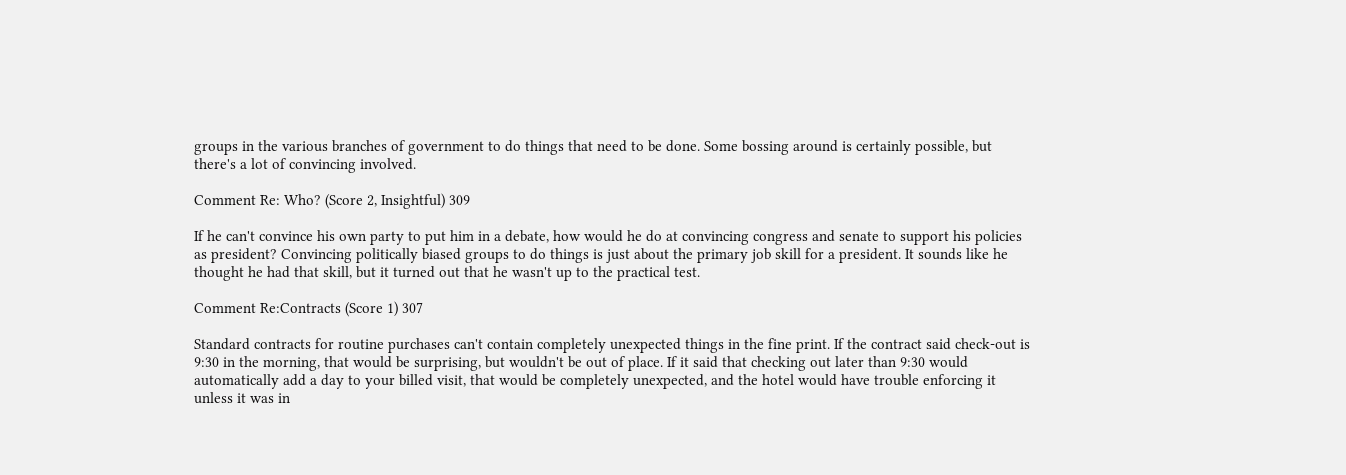groups in the various branches of government to do things that need to be done. Some bossing around is certainly possible, but there's a lot of convincing involved.

Comment Re: Who? (Score 2, Insightful) 309

If he can't convince his own party to put him in a debate, how would he do at convincing congress and senate to support his policies as president? Convincing politically biased groups to do things is just about the primary job skill for a president. It sounds like he thought he had that skill, but it turned out that he wasn't up to the practical test.

Comment Re:Contracts (Score 1) 307

Standard contracts for routine purchases can't contain completely unexpected things in the fine print. If the contract said check-out is 9:30 in the morning, that would be surprising, but wouldn't be out of place. If it said that checking out later than 9:30 would automatically add a day to your billed visit, that would be completely unexpected, and the hotel would have trouble enforcing it unless it was in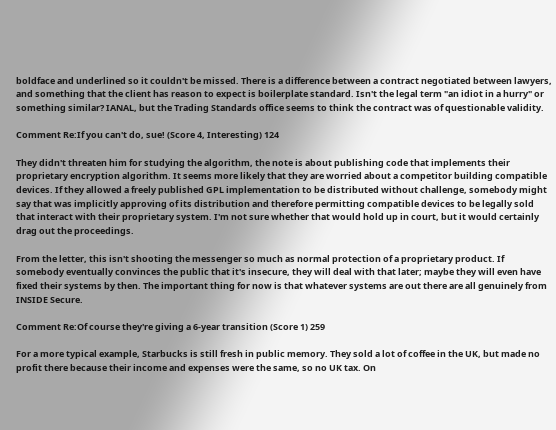boldface and underlined so it couldn't be missed. There is a difference between a contract negotiated between lawyers, and something that the client has reason to expect is boilerplate standard. Isn't the legal term "an idiot in a hurry" or something similar? IANAL, but the Trading Standards office seems to think the contract was of questionable validity.

Comment Re:If you can't do, sue! (Score 4, Interesting) 124

They didn't threaten him for studying the algorithm, the note is about publishing code that implements their proprietary encryption algorithm. It seems more likely that they are worried about a competitor building compatible devices. If they allowed a freely published GPL implementation to be distributed without challenge, somebody might say that was implicitly approving of its distribution and therefore permitting compatible devices to be legally sold that interact with their proprietary system. I'm not sure whether that would hold up in court, but it would certainly drag out the proceedings.

From the letter, this isn't shooting the messenger so much as normal protection of a proprietary product. If somebody eventually convinces the public that it's insecure, they will deal with that later; maybe they will even have fixed their systems by then. The important thing for now is that whatever systems are out there are all genuinely from INSIDE Secure.

Comment Re:Of course they're giving a 6-year transition (Score 1) 259

For a more typical example, Starbucks is still fresh in public memory. They sold a lot of coffee in the UK, but made no profit there because their income and expenses were the same, so no UK tax. On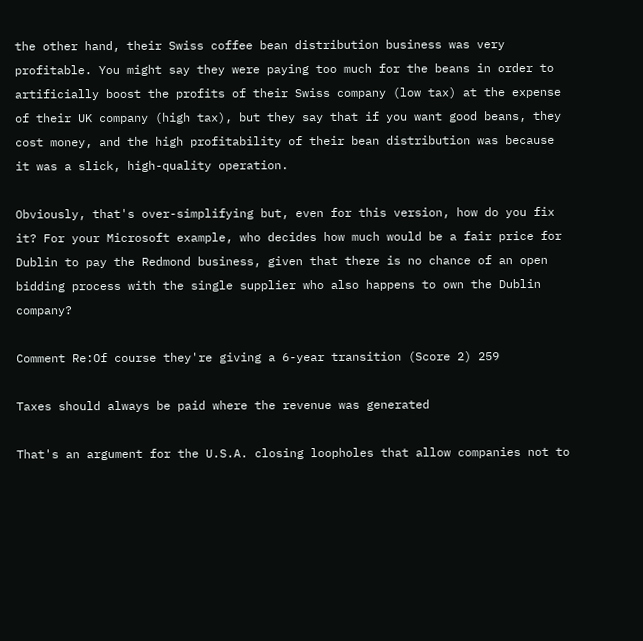the other hand, their Swiss coffee bean distribution business was very profitable. You might say they were paying too much for the beans in order to artificially boost the profits of their Swiss company (low tax) at the expense of their UK company (high tax), but they say that if you want good beans, they cost money, and the high profitability of their bean distribution was because it was a slick, high-quality operation.

Obviously, that's over-simplifying but, even for this version, how do you fix it? For your Microsoft example, who decides how much would be a fair price for Dublin to pay the Redmond business, given that there is no chance of an open bidding process with the single supplier who also happens to own the Dublin company?

Comment Re:Of course they're giving a 6-year transition (Score 2) 259

Taxes should always be paid where the revenue was generated

That's an argument for the U.S.A. closing loopholes that allow companies not to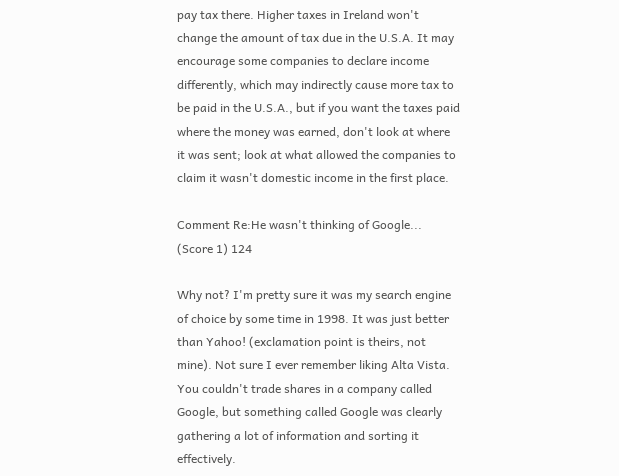pay tax there. Higher taxes in Ireland won't change the amount of tax due in the U.S.A. It may encourage some companies to declare income differently, which may indirectly cause more tax to be paid in the U.S.A., but if you want the taxes paid where the money was earned, don't look at where it was sent; look at what allowed the companies to claim it wasn't domestic income in the first place.

Comment Re:He wasn't thinking of Google... (Score 1) 124

Why not? I'm pretty sure it was my search engine of choice by some time in 1998. It was just better than Yahoo! (exclamation point is theirs, not mine). Not sure I ever remember liking Alta Vista. You couldn't trade shares in a company called Google, but something called Google was clearly gathering a lot of information and sorting it effectively.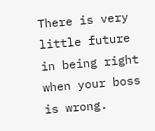There is very little future in being right when your boss is wrong.